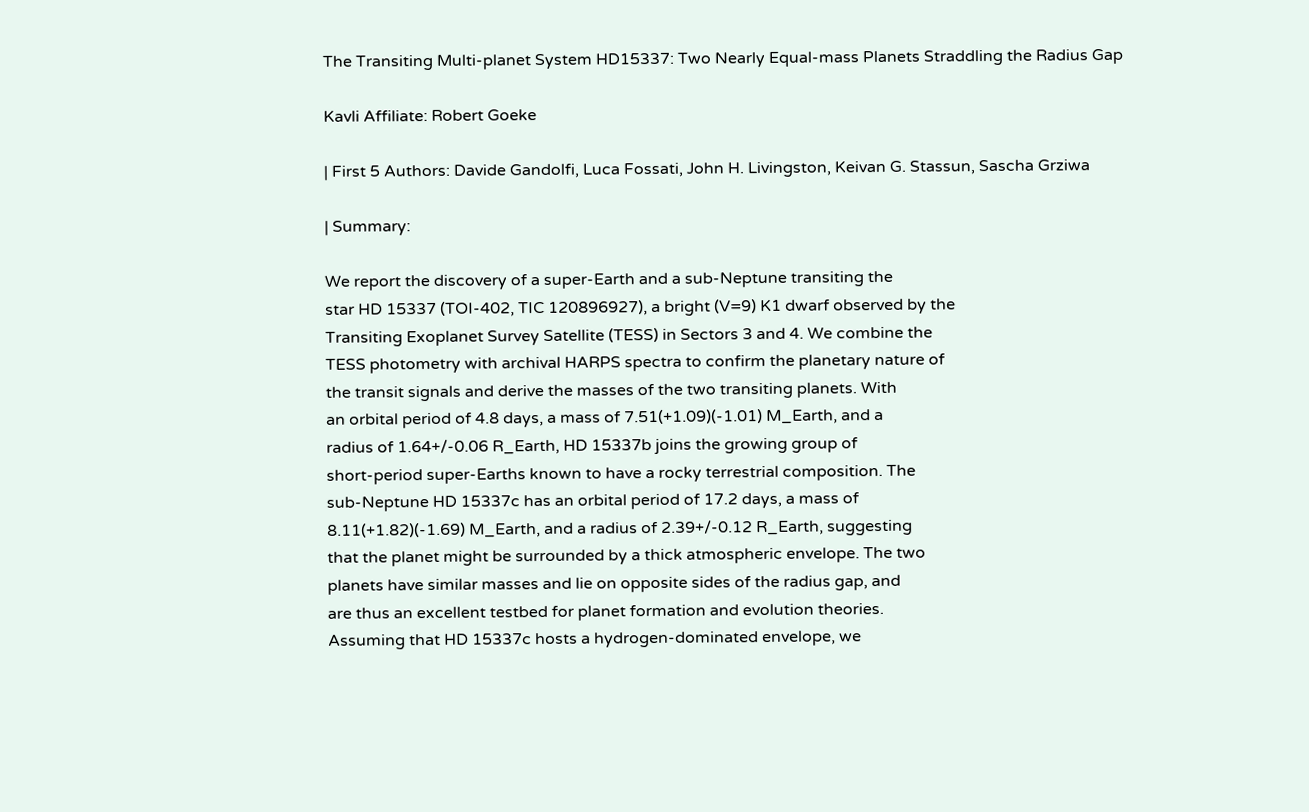The Transiting Multi-planet System HD15337: Two Nearly Equal-mass Planets Straddling the Radius Gap

Kavli Affiliate: Robert Goeke

| First 5 Authors: Davide Gandolfi, Luca Fossati, John H. Livingston, Keivan G. Stassun, Sascha Grziwa

| Summary:

We report the discovery of a super-Earth and a sub-Neptune transiting the
star HD 15337 (TOI-402, TIC 120896927), a bright (V=9) K1 dwarf observed by the
Transiting Exoplanet Survey Satellite (TESS) in Sectors 3 and 4. We combine the
TESS photometry with archival HARPS spectra to confirm the planetary nature of
the transit signals and derive the masses of the two transiting planets. With
an orbital period of 4.8 days, a mass of 7.51(+1.09)(-1.01) M_Earth, and a
radius of 1.64+/-0.06 R_Earth, HD 15337b joins the growing group of
short-period super-Earths known to have a rocky terrestrial composition. The
sub-Neptune HD 15337c has an orbital period of 17.2 days, a mass of
8.11(+1.82)(-1.69) M_Earth, and a radius of 2.39+/-0.12 R_Earth, suggesting
that the planet might be surrounded by a thick atmospheric envelope. The two
planets have similar masses and lie on opposite sides of the radius gap, and
are thus an excellent testbed for planet formation and evolution theories.
Assuming that HD 15337c hosts a hydrogen-dominated envelope, we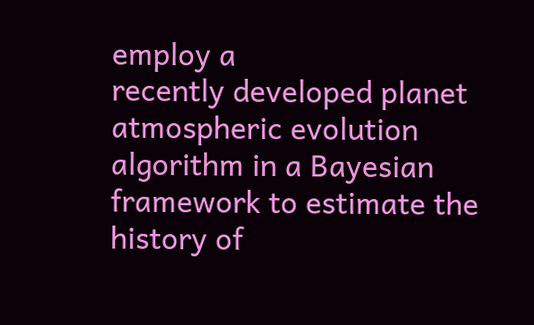employ a
recently developed planet atmospheric evolution algorithm in a Bayesian
framework to estimate the history of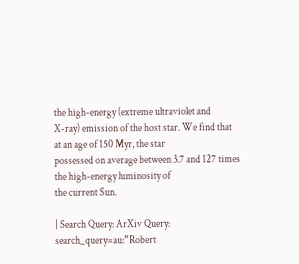the high-energy (extreme ultraviolet and
X-ray) emission of the host star. We find that at an age of 150 Myr, the star
possessed on average between 3.7 and 127 times the high-energy luminosity of
the current Sun.

| Search Query: ArXiv Query: search_query=au:”Robert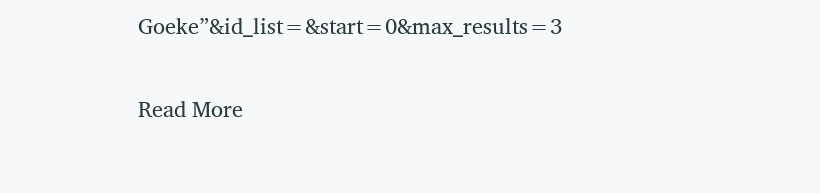Goeke”&id_list=&start=0&max_results=3

Read More